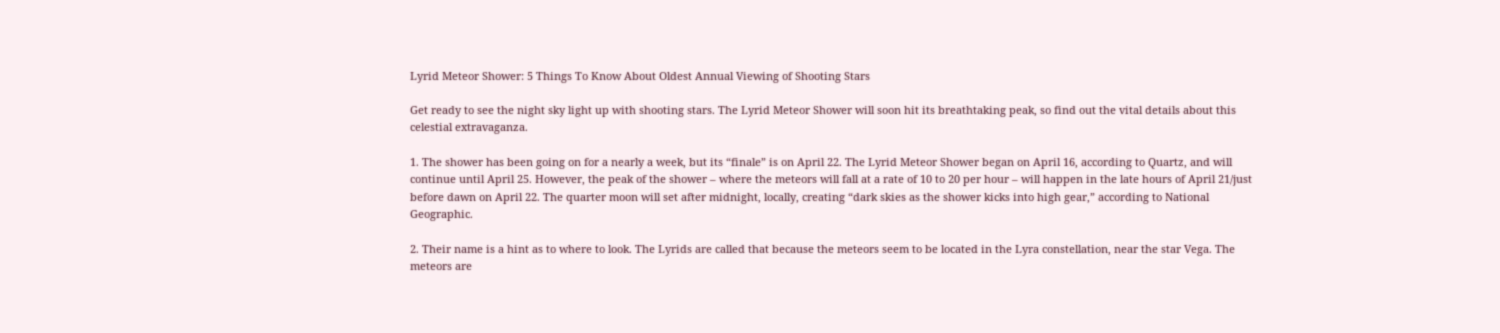Lyrid Meteor Shower: 5 Things To Know About Oldest Annual Viewing of Shooting Stars

Get ready to see the night sky light up with shooting stars. The Lyrid Meteor Shower will soon hit its breathtaking peak, so find out the vital details about this celestial extravaganza.

1. The shower has been going on for a nearly a week, but its “finale” is on April 22. The Lyrid Meteor Shower began on April 16, according to Quartz, and will continue until April 25. However, the peak of the shower – where the meteors will fall at a rate of 10 to 20 per hour – will happen in the late hours of April 21/just before dawn on April 22. The quarter moon will set after midnight, locally, creating “dark skies as the shower kicks into high gear,” according to National Geographic.

2. Their name is a hint as to where to look. The Lyrids are called that because the meteors seem to be located in the Lyra constellation, near the star Vega. The meteors are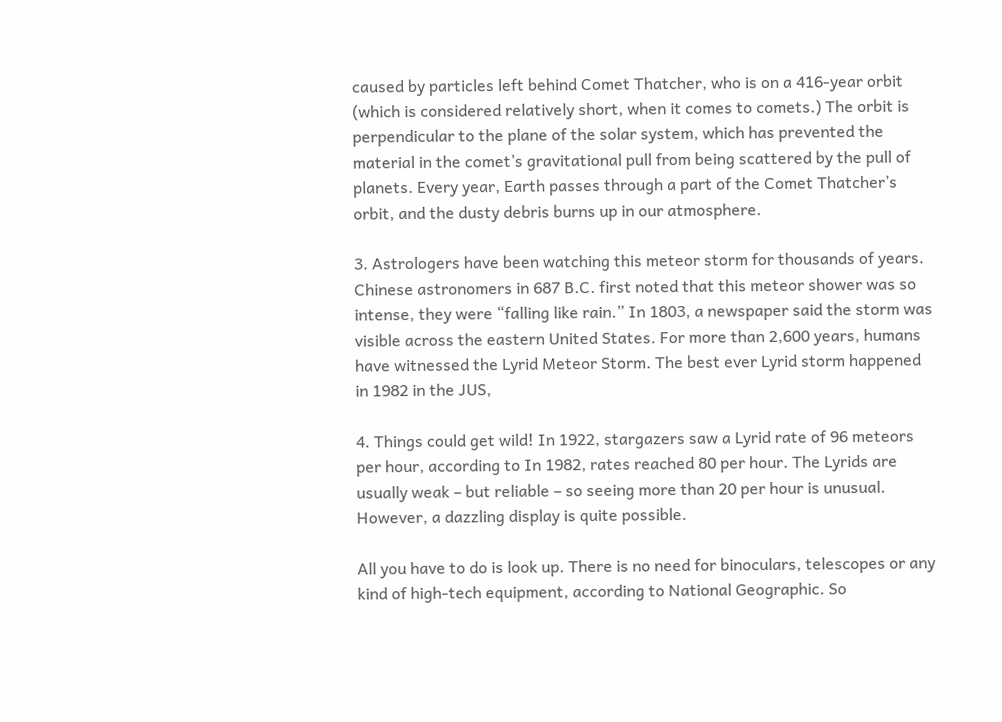caused by particles left behind Comet Thatcher, who is on a 416-year orbit (which is considered relatively short, when it comes to comets.) The orbit is perpendicular to the plane of the solar system, which has prevented the material in the comet’s gravitational pull from being scattered by the pull of planets. Every year, Earth passes through a part of the Comet Thatcher’s orbit, and the dusty debris burns up in our atmosphere.

3. Astrologers have been watching this meteor storm for thousands of years. Chinese astronomers in 687 B.C. first noted that this meteor shower was so intense, they were “falling like rain.” In 1803, a newspaper said the storm was visible across the eastern United States. For more than 2,600 years, humans have witnessed the Lyrid Meteor Storm. The best ever Lyrid storm happened in 1982 in the JUS,

4. Things could get wild! In 1922, stargazers saw a Lyrid rate of 96 meteors per hour, according to In 1982, rates reached 80 per hour. The Lyrids are usually weak – but reliable – so seeing more than 20 per hour is unusual. However, a dazzling display is quite possible.

All you have to do is look up. There is no need for binoculars, telescopes or any kind of high-tech equipment, according to National Geographic. So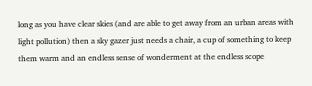long as you have clear skies (and are able to get away from an urban areas with light pollution) then a sky gazer just needs a chair, a cup of something to keep them warm and an endless sense of wonderment at the endless scope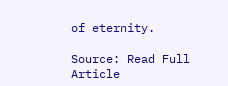of eternity.

Source: Read Full Article